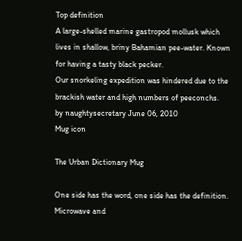Top definition
A large-shelled marine gastropod mollusk which lives in shallow, briny Bahamian pee-water. Known for having a tasty black pecker.
Our snorkeling expedition was hindered due to the brackish water and high numbers of peeconchs.
by naughtysecretary June 06, 2010
Mug icon

The Urban Dictionary Mug

One side has the word, one side has the definition. Microwave and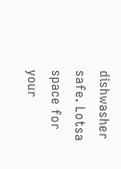dishwasher safe. Lotsa space for your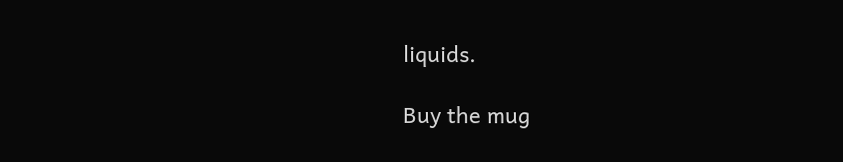liquids.

Buy the mug